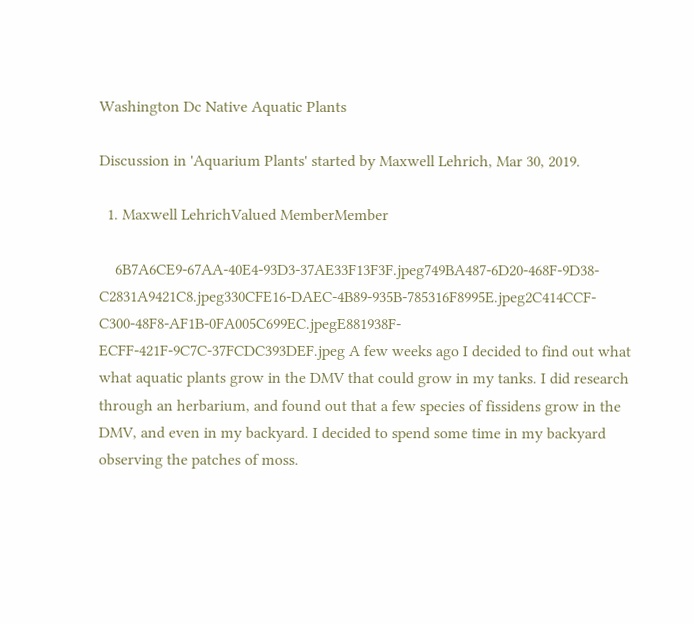Washington Dc Native Aquatic Plants

Discussion in 'Aquarium Plants' started by Maxwell Lehrich, Mar 30, 2019.

  1. Maxwell LehrichValued MemberMember

    6B7A6CE9-67AA-40E4-93D3-37AE33F13F3F.jpeg749BA487-6D20-468F-9D38-C2831A9421C8.jpeg330CFE16-DAEC-4B89-935B-785316F8995E.jpeg2C414CCF-C300-48F8-AF1B-0FA005C699EC.jpegE881938F-ECFF-421F-9C7C-37FCDC393DEF.jpeg A few weeks ago I decided to find out what what aquatic plants grow in the DMV that could grow in my tanks. I did research through an herbarium, and found out that a few species of fissidens grow in the DMV, and even in my backyard. I decided to spend some time in my backyard observing the patches of moss.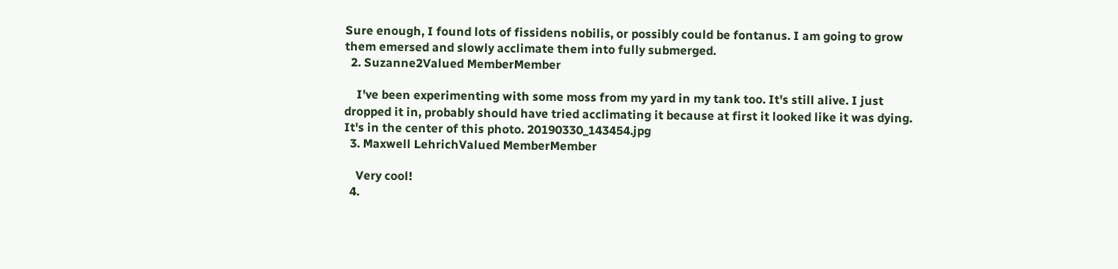Sure enough, I found lots of fissidens nobilis, or possibly could be fontanus. I am going to grow them emersed and slowly acclimate them into fully submerged.
  2. Suzanne2Valued MemberMember

    I've been experimenting with some moss from my yard in my tank too. It's still alive. I just dropped it in, probably should have tried acclimating it because at first it looked like it was dying. It's in the center of this photo. 20190330_143454.jpg
  3. Maxwell LehrichValued MemberMember

    Very cool!
  4.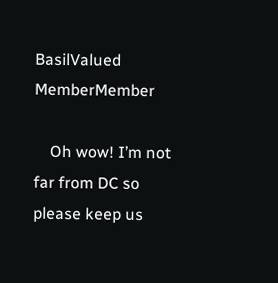BasilValued MemberMember

    Oh wow! I’m not far from DC so please keep us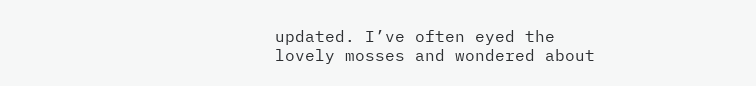updated. I’ve often eyed the lovely mosses and wondered about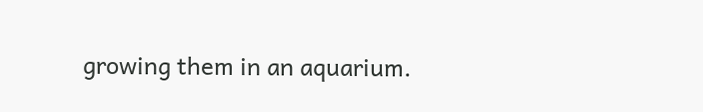growing them in an aquarium.